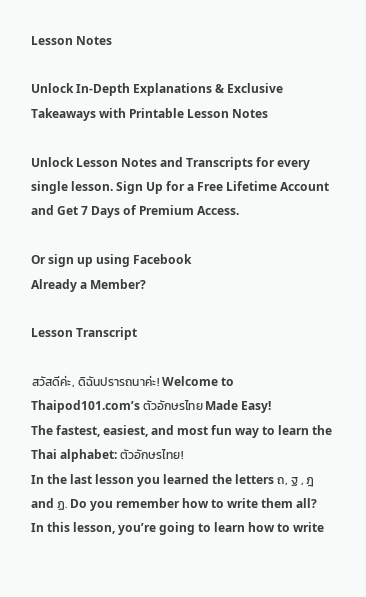Lesson Notes

Unlock In-Depth Explanations & Exclusive Takeaways with Printable Lesson Notes

Unlock Lesson Notes and Transcripts for every single lesson. Sign Up for a Free Lifetime Account and Get 7 Days of Premium Access.

Or sign up using Facebook
Already a Member?

Lesson Transcript

สวัสดีค่ะ, ดิฉันปรารถนาค่ะ! Welcome to Thaipod101.com’s ตัวอักษรไทย Made Easy!
The fastest, easiest, and most fun way to learn the Thai alphabet: ตัวอักษรไทย!
In the last lesson you learned the letters ถ, ฐ , ฎ and ฏ. Do you remember how to write them all?
In this lesson, you’re going to learn how to write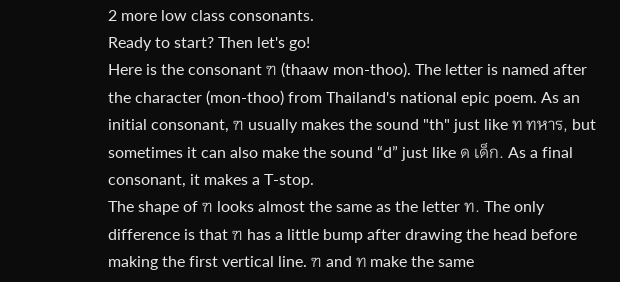2 more low class consonants.
Ready to start? Then let's go!
Here is the consonant ฑ (thaaw mon-thoo). The letter is named after the character (mon-thoo) from Thailand's national epic poem. As an initial consonant, ฑ usually makes the sound "th" just like ท ทหาร, but sometimes it can also make the sound “d” just like ด เด็ก. As a final consonant, it makes a T-stop.
The shape of ฑ looks almost the same as the letter ท. The only difference is that ฑ has a little bump after drawing the head before making the first vertical line. ฑ and ท make the same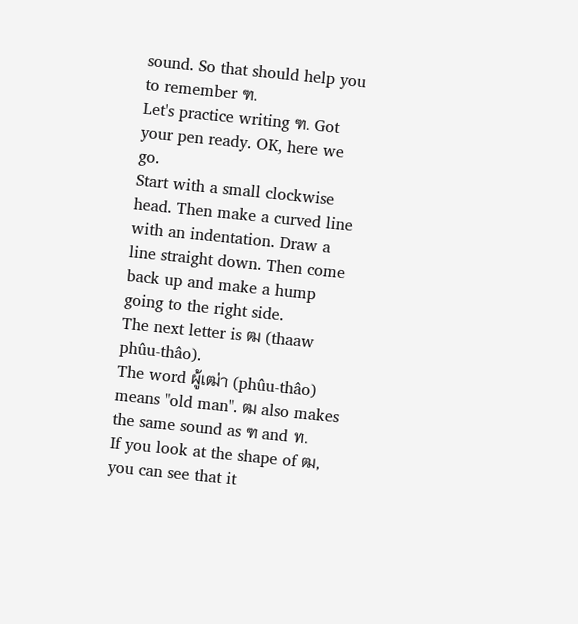sound. So that should help you to remember ฑ.
Let's practice writing ฑ. Got your pen ready. OK, here we go.
Start with a small clockwise head. Then make a curved line with an indentation. Draw a line straight down. Then come back up and make a hump going to the right side.
The next letter is ฒ (thaaw phûu-thâo).
The word ผู้เฒ่า (phûu-thâo) means "old man". ฒ also makes the same sound as ฑ and ท.
If you look at the shape of ฒ, you can see that it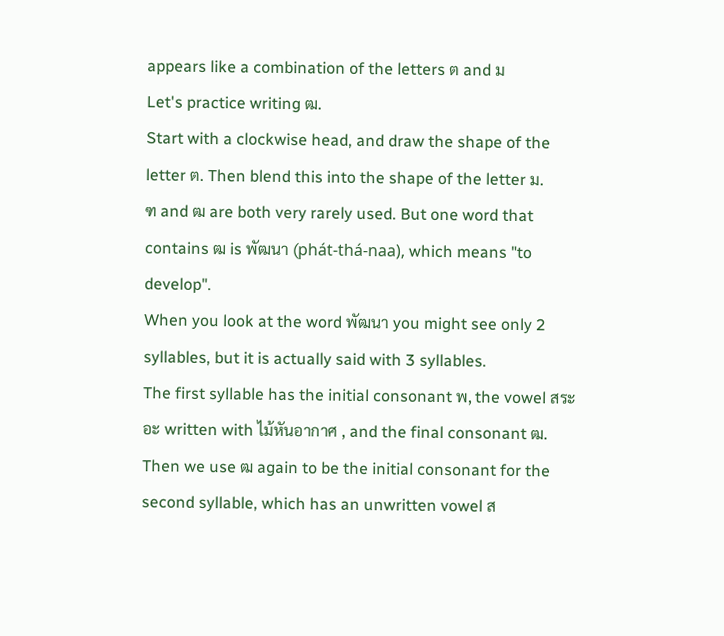appears like a combination of the letters ต and ม
Let's practice writing ฒ.
Start with a clockwise head, and draw the shape of the letter ต. Then blend this into the shape of the letter ม.
ฑ and ฒ are both very rarely used. But one word that contains ฒ is พัฒนา (phát-thá-naa), which means "to develop".
When you look at the word พัฒนา you might see only 2 syllables, but it is actually said with 3 syllables.
The first syllable has the initial consonant พ, the vowel สระ อะ written with ไม้หันอากาศ , and the final consonant ฒ. Then we use ฒ again to be the initial consonant for the second syllable, which has an unwritten vowel ส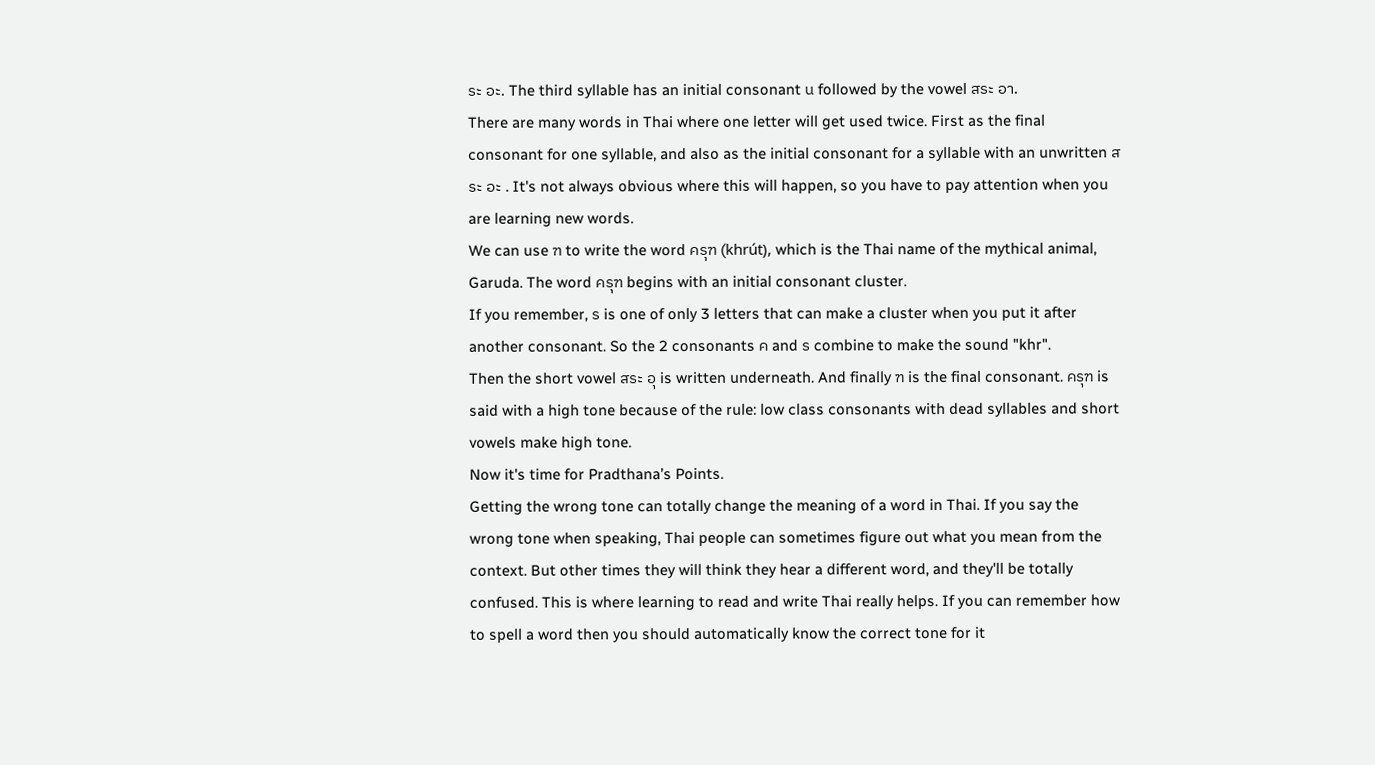ระ อะ. The third syllable has an initial consonant น followed by the vowel สระ อา.
There are many words in Thai where one letter will get used twice. First as the final consonant for one syllable, and also as the initial consonant for a syllable with an unwritten สระ อะ . It's not always obvious where this will happen, so you have to pay attention when you are learning new words.
We can use ฑ to write the word ครุฑ (khrút), which is the Thai name of the mythical animal, Garuda. The word ครุฑ begins with an initial consonant cluster.
If you remember, ร is one of only 3 letters that can make a cluster when you put it after another consonant. So the 2 consonants ค and ร combine to make the sound "khr".
Then the short vowel สระ อุ is written underneath. And finally ฑ is the final consonant. ครุฑ is said with a high tone because of the rule: low class consonants with dead syllables and short vowels make high tone.
Now it's time for Pradthana’s Points.
Getting the wrong tone can totally change the meaning of a word in Thai. If you say the wrong tone when speaking, Thai people can sometimes figure out what you mean from the context. But other times they will think they hear a different word, and they'll be totally confused. This is where learning to read and write Thai really helps. If you can remember how to spell a word then you should automatically know the correct tone for it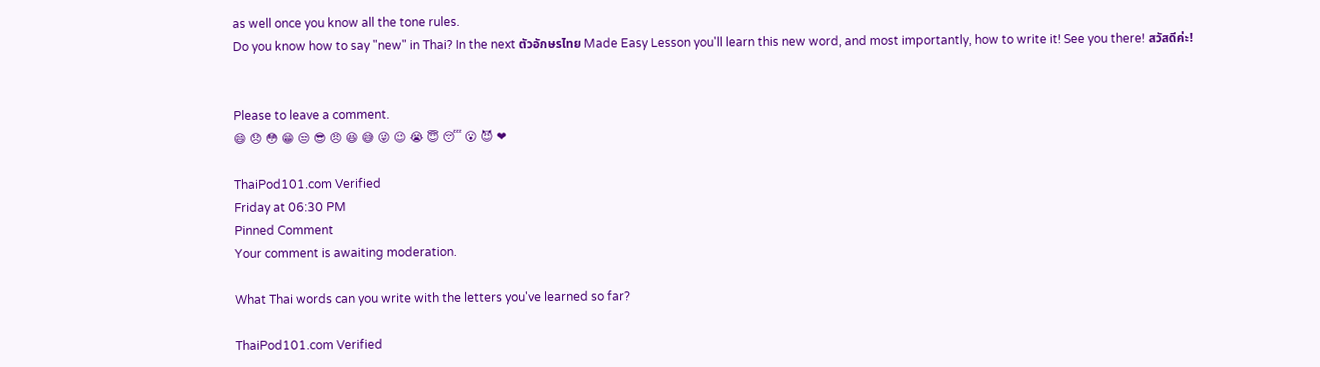as well once you know all the tone rules.
Do you know how to say "new" in Thai? In the next ตัวอักษรไทย Made Easy Lesson you'll learn this new word, and most importantly, how to write it! See you there! สวัสดีค่ะ!


Please to leave a comment.
😄 😞 😳 😁 😒 😎 😠 😆 😅 😜 😉 😭 😇 😴 😮 😈 ❤

ThaiPod101.com Verified
Friday at 06:30 PM
Pinned Comment
Your comment is awaiting moderation.

What Thai words can you write with the letters you've learned so far?

ThaiPod101.com Verified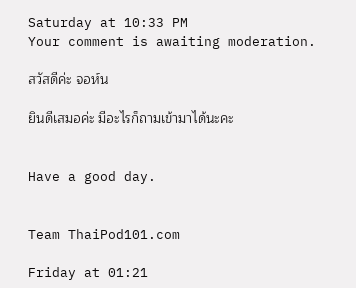Saturday at 10:33 PM
Your comment is awaiting moderation.

สวัสดีค่ะ จอห์น

ยินดีเสมอค่ะ มีอะไรก็ถามเข้ามาได้นะคะ


Have a good day.


Team ThaiPod101.com

Friday at 01:21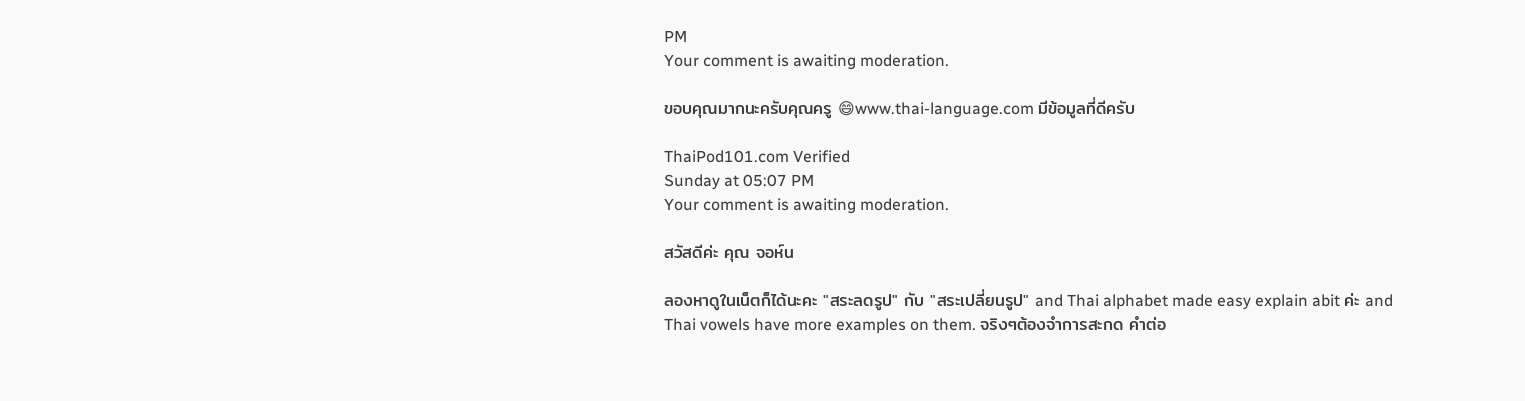PM
Your comment is awaiting moderation.

ขอบคุณมากนะครับคุณครู 😄www.thai-language.com มีข้อมูลที่ดีครับ

ThaiPod101.com Verified
Sunday at 05:07 PM
Your comment is awaiting moderation.

สวัสดีค่ะ คุณ จอห์น

ลองหาดูในเน็ตก็ได้นะคะ "สระลดรูป" กับ "สระเปลี่ยนรูป" and Thai alphabet made easy explain abit ค่ะ and Thai vowels have more examples on them. จริงๆต้องจำการสะกด คำต่อ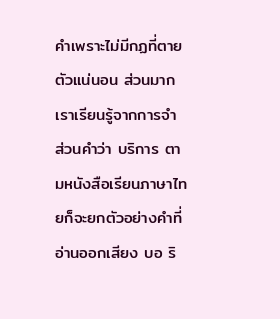คำเพราะไม่มีกฏที่ตายตัวแน่นอน ส่วนมากเราเรียนรู้จากการจำ ส่วนคำว่า บริการ ตามหนังสือเรียนภาษาไทยก็จะยกตัวอย่างคำที่อ่านออกเสียง บอ ริ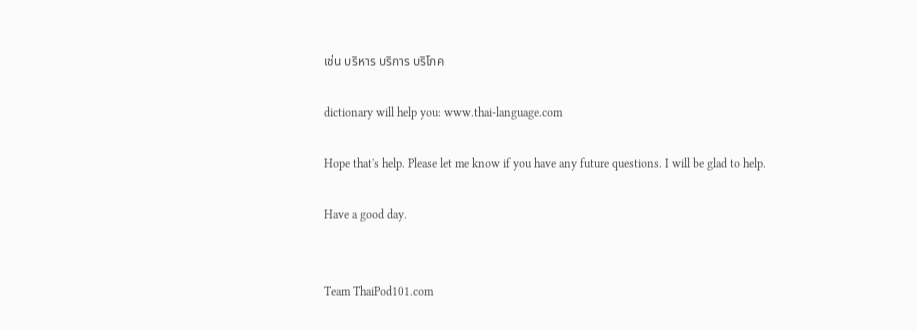เช่น บริหาร บริการ บริโภค

dictionary will help you: www.thai-language.com

Hope that's help. Please let me know if you have any future questions. I will be glad to help.

Have a good day.


Team ThaiPod101.com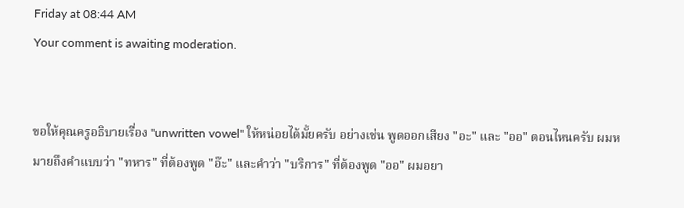Friday at 08:44 AM
Your comment is awaiting moderation.


ขอให้คุณครูอธิบายเรื่อง "unwritten vowel" ให้หน่อยได้มั้ยครับ อย่างเช่น พูดออกเสียง "อะ" และ "ออ" ตอนไหนครับ ผมหมายถึงคำแบบว่า "ทหาร" ที่ต้องพูด "อ๊ะ" และคำว่า "บริการ" ที่ต้องพูด "ออ" ผมอยา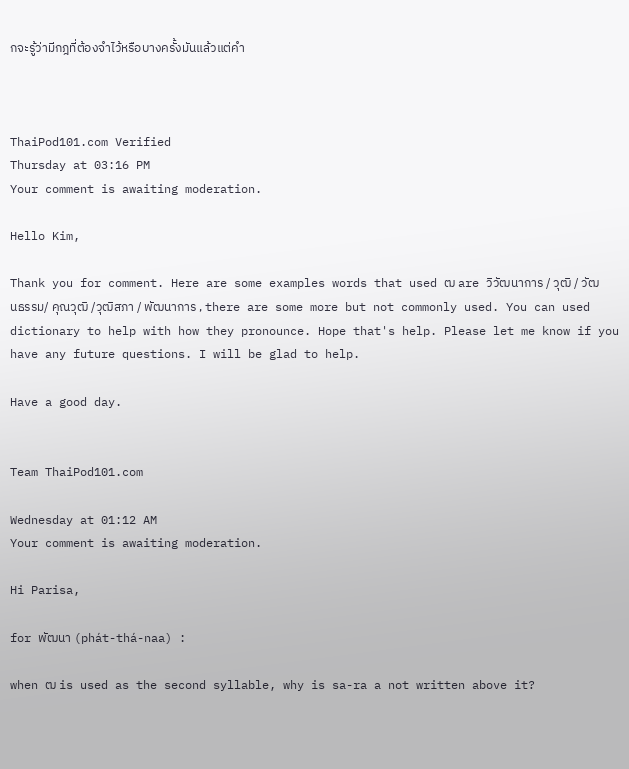กจะรู้ว่ามีกฎที่ต้องจำไว้หรือบางครั้งมันแล้วแต่คำ



ThaiPod101.com Verified
Thursday at 03:16 PM
Your comment is awaiting moderation.

Hello Kim,

Thank you for comment. Here are some examples words that used ฒ are วิวัฒนาการ / วุฒิ / วัฒนธรรม/ คุณวุฒิ /วุฒิสภา / พัฒนาการ , there are some more but not commonly used. You can used dictionary to help with how they pronounce. Hope that's help. Please let me know if you have any future questions. I will be glad to help.

Have a good day.


Team ThaiPod101.com

Wednesday at 01:12 AM
Your comment is awaiting moderation.

Hi Parisa,

for พัฒนา (phát-thá-naa) :

when ฒ is used as the second syllable, why is sa-ra a not written above it?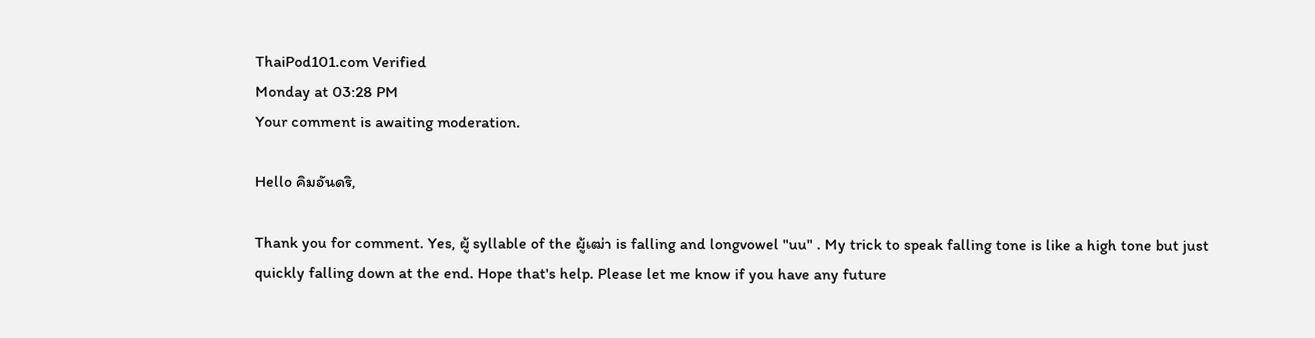ThaiPod101.com Verified
Monday at 03:28 PM
Your comment is awaiting moderation.

Hello คิมอันดริ,

Thank you for comment. Yes, ผู้ syllable of the ผู้เฒ่า is falling and longvowel "uu" . My trick to speak falling tone is like a high tone but just quickly falling down at the end. Hope that's help. Please let me know if you have any future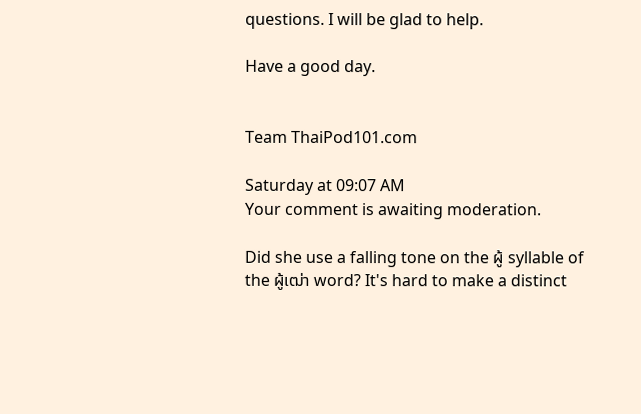questions. I will be glad to help.

Have a good day.


Team ThaiPod101.com

Saturday at 09:07 AM
Your comment is awaiting moderation.

Did she use a falling tone on the ผู้ syllable of the ผู้เฒ่า word? It's hard to make a distinct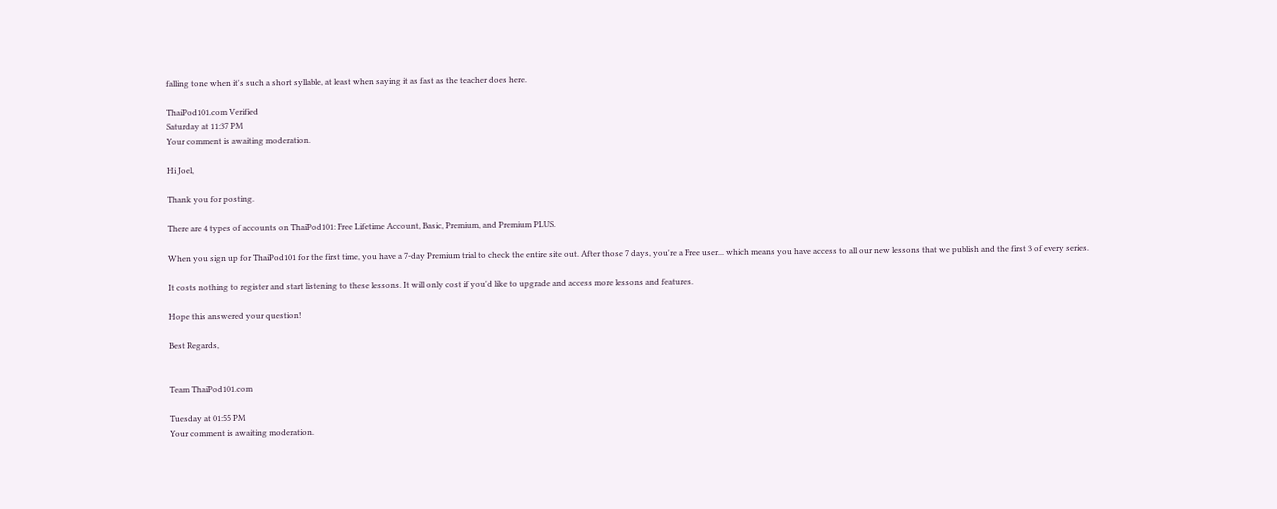falling tone when it's such a short syllable, at least when saying it as fast as the teacher does here.

ThaiPod101.com Verified
Saturday at 11:37 PM
Your comment is awaiting moderation.

Hi Joel,

Thank you for posting.

There are 4 types of accounts on ThaiPod101: Free Lifetime Account, Basic, Premium, and Premium PLUS.

When you sign up for ThaiPod101 for the first time, you have a 7-day Premium trial to check the entire site out. After those 7 days, you're a Free user... which means you have access to all our new lessons that we publish and the first 3 of every series.

It costs nothing to register and start listening to these lessons. It will only cost if you'd like to upgrade and access more lessons and features.

Hope this answered your question!

Best Regards,


Team ThaiPod101.com

Tuesday at 01:55 PM
Your comment is awaiting moderation.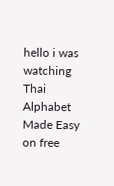hello i was watching Thai Alphabet Made Easy on free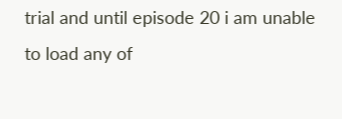trial and until episode 20 i am unable to load any of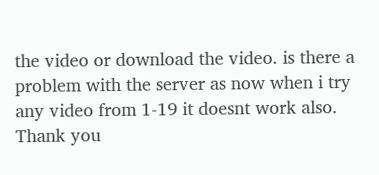the video or download the video. is there a problem with the server as now when i try any video from 1-19 it doesnt work also. Thank you